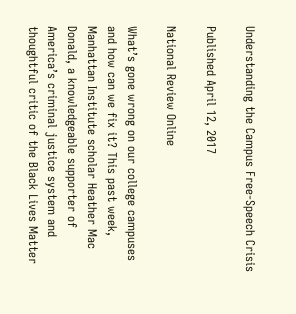Understanding the Campus Free-Speech Crisis

Published April 12, 2017

National Review Online

What’s gone wrong on our college campuses and how can we fix it? This past week, Manhattan Institute scholar Heather Mac Donald, a knowledgeable supporter of America’s criminal justice system and thoughtful critic of the Black Lives Matter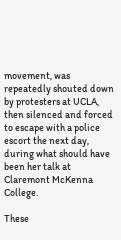movement, was repeatedly shouted down by protesters at UCLA, then silenced and forced to escape with a police escort the next day, during what should have been her talk at Claremont McKenna College.

These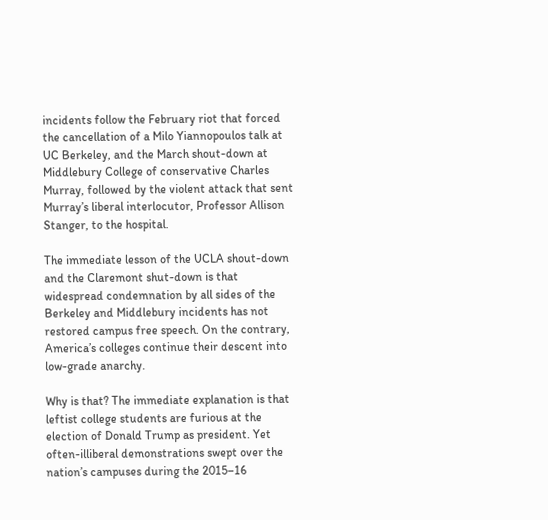incidents follow the February riot that forced the cancellation of a Milo Yiannopoulos talk at UC Berkeley, and the March shout-down at Middlebury College of conservative Charles Murray, followed by the violent attack that sent Murray’s liberal interlocutor, Professor Allison Stanger, to the hospital.

The immediate lesson of the UCLA shout-down and the Claremont shut-down is that widespread condemnation by all sides of the Berkeley and Middlebury incidents has not restored campus free speech. On the contrary, America’s colleges continue their descent into low-grade anarchy.

Why is that? The immediate explanation is that leftist college students are furious at the election of Donald Trump as president. Yet often-illiberal demonstrations swept over the nation’s campuses during the 2015–16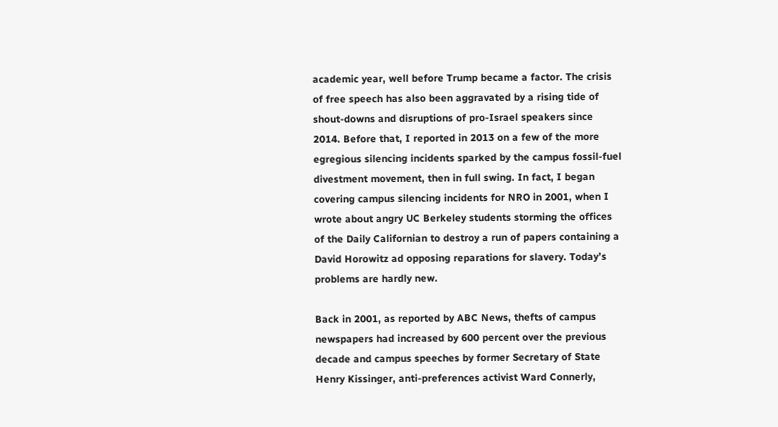academic year, well before Trump became a factor. The crisis of free speech has also been aggravated by a rising tide of shout-downs and disruptions of pro-Israel speakers since 2014. Before that, I reported in 2013 on a few of the more egregious silencing incidents sparked by the campus fossil-fuel divestment movement, then in full swing. In fact, I began covering campus silencing incidents for NRO in 2001, when I wrote about angry UC Berkeley students storming the offices of the Daily Californian to destroy a run of papers containing a David Horowitz ad opposing reparations for slavery. Today’s problems are hardly new.

Back in 2001, as reported by ABC News, thefts of campus newspapers had increased by 600 percent over the previous decade and campus speeches by former Secretary of State Henry Kissinger, anti-preferences activist Ward Connerly,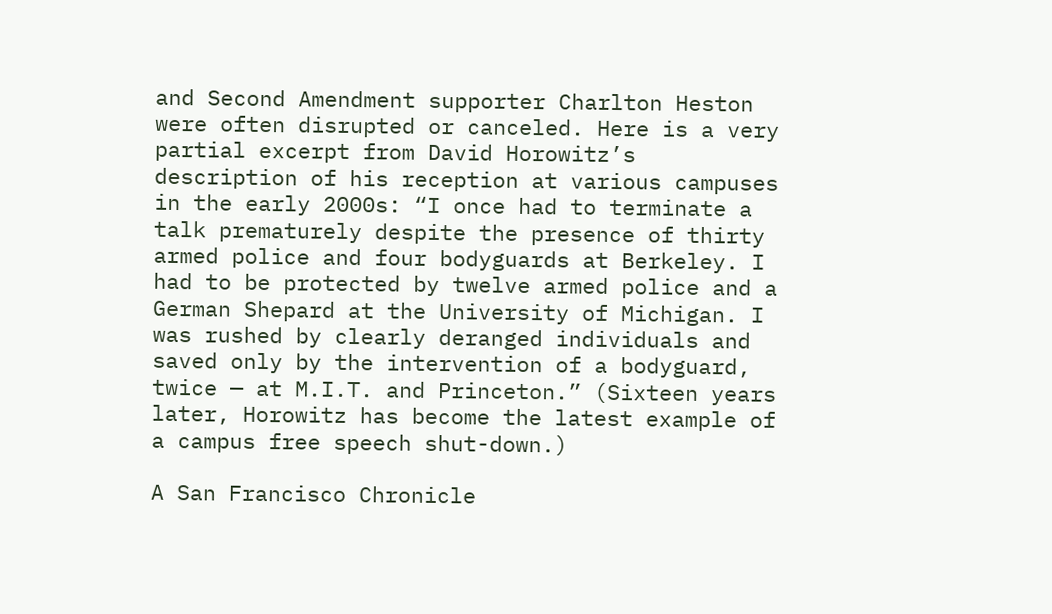and Second Amendment supporter Charlton Heston were often disrupted or canceled. Here is a very partial excerpt from David Horowitz’s description of his reception at various campuses in the early 2000s: “I once had to terminate a talk prematurely despite the presence of thirty armed police and four bodyguards at Berkeley. I had to be protected by twelve armed police and a German Shepard at the University of Michigan. I was rushed by clearly deranged individuals and saved only by the intervention of a bodyguard, twice — at M.I.T. and Princeton.” (Sixteen years later, Horowitz has become the latest example of a campus free speech shut-down.)

A San Francisco Chronicle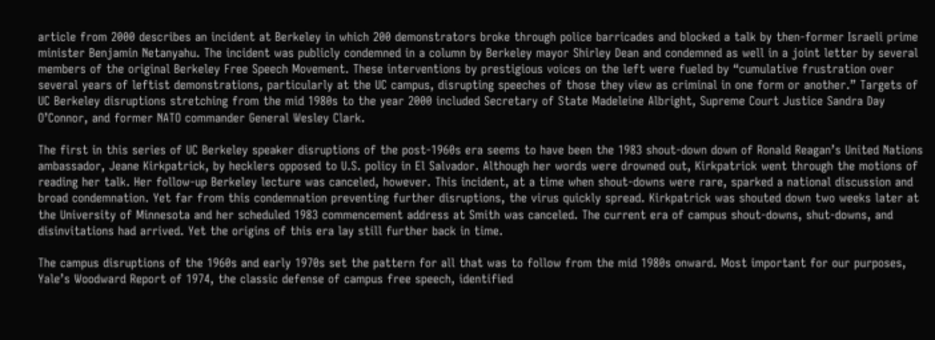article from 2000 describes an incident at Berkeley in which 200 demonstrators broke through police barricades and blocked a talk by then-former Israeli prime minister Benjamin Netanyahu. The incident was publicly condemned in a column by Berkeley mayor Shirley Dean and condemned as well in a joint letter by several members of the original Berkeley Free Speech Movement. These interventions by prestigious voices on the left were fueled by “cumulative frustration over several years of leftist demonstrations, particularly at the UC campus, disrupting speeches of those they view as criminal in one form or another.” Targets of UC Berkeley disruptions stretching from the mid 1980s to the year 2000 included Secretary of State Madeleine Albright, Supreme Court Justice Sandra Day O’Connor, and former NATO commander General Wesley Clark.

The first in this series of UC Berkeley speaker disruptions of the post-1960s era seems to have been the 1983 shout-down down of Ronald Reagan’s United Nations ambassador, Jeane Kirkpatrick, by hecklers opposed to U.S. policy in El Salvador. Although her words were drowned out, Kirkpatrick went through the motions of reading her talk. Her follow-up Berkeley lecture was canceled, however. This incident, at a time when shout-downs were rare, sparked a national discussion and broad condemnation. Yet far from this condemnation preventing further disruptions, the virus quickly spread. Kirkpatrick was shouted down two weeks later at the University of Minnesota and her scheduled 1983 commencement address at Smith was canceled. The current era of campus shout-downs, shut-downs, and disinvitations had arrived. Yet the origins of this era lay still further back in time.

The campus disruptions of the 1960s and early 1970s set the pattern for all that was to follow from the mid 1980s onward. Most important for our purposes, Yale’s Woodward Report of 1974, the classic defense of campus free speech, identified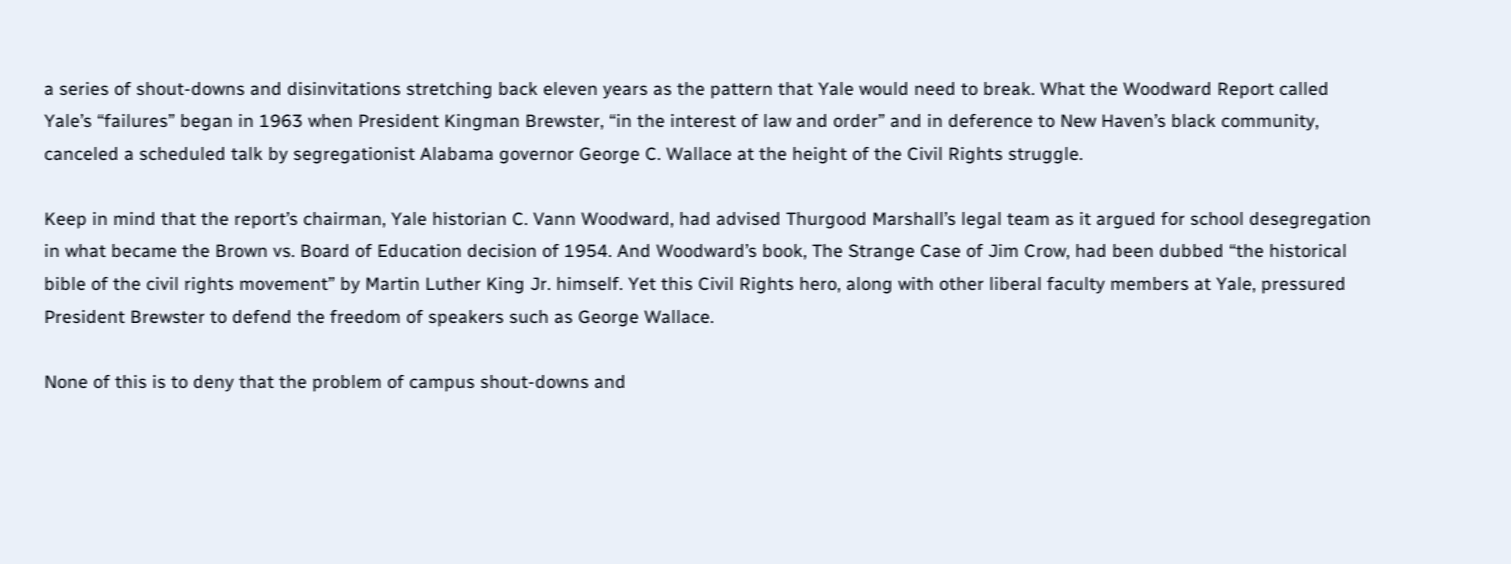a series of shout-downs and disinvitations stretching back eleven years as the pattern that Yale would need to break. What the Woodward Report called Yale’s “failures” began in 1963 when President Kingman Brewster, “in the interest of law and order” and in deference to New Haven’s black community, canceled a scheduled talk by segregationist Alabama governor George C. Wallace at the height of the Civil Rights struggle.

Keep in mind that the report’s chairman, Yale historian C. Vann Woodward, had advised Thurgood Marshall’s legal team as it argued for school desegregation in what became the Brown vs. Board of Education decision of 1954. And Woodward’s book, The Strange Case of Jim Crow, had been dubbed “the historical bible of the civil rights movement” by Martin Luther King Jr. himself. Yet this Civil Rights hero, along with other liberal faculty members at Yale, pressured President Brewster to defend the freedom of speakers such as George Wallace.

None of this is to deny that the problem of campus shout-downs and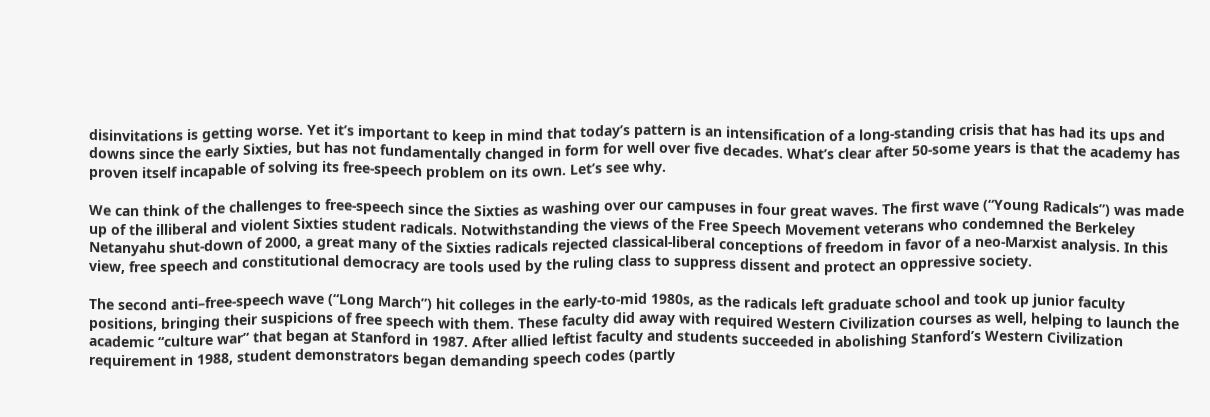disinvitations is getting worse. Yet it’s important to keep in mind that today’s pattern is an intensification of a long-standing crisis that has had its ups and downs since the early Sixties, but has not fundamentally changed in form for well over five decades. What’s clear after 50-some years is that the academy has proven itself incapable of solving its free-speech problem on its own. Let’s see why.

We can think of the challenges to free-speech since the Sixties as washing over our campuses in four great waves. The first wave (“Young Radicals”) was made up of the illiberal and violent Sixties student radicals. Notwithstanding the views of the Free Speech Movement veterans who condemned the Berkeley Netanyahu shut-down of 2000, a great many of the Sixties radicals rejected classical-liberal conceptions of freedom in favor of a neo-Marxist analysis. In this view, free speech and constitutional democracy are tools used by the ruling class to suppress dissent and protect an oppressive society.

The second anti–free-speech wave (“Long March”) hit colleges in the early-to-mid 1980s, as the radicals left graduate school and took up junior faculty positions, bringing their suspicions of free speech with them. These faculty did away with required Western Civilization courses as well, helping to launch the academic “culture war” that began at Stanford in 1987. After allied leftist faculty and students succeeded in abolishing Stanford’s Western Civilization requirement in 1988, student demonstrators began demanding speech codes (partly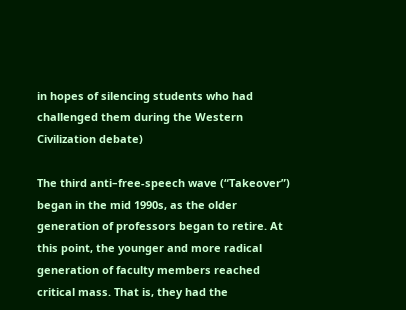in hopes of silencing students who had challenged them during the Western Civilization debate)

The third anti–free-speech wave (“Takeover”) began in the mid 1990s, as the older generation of professors began to retire. At this point, the younger and more radical generation of faculty members reached critical mass. That is, they had the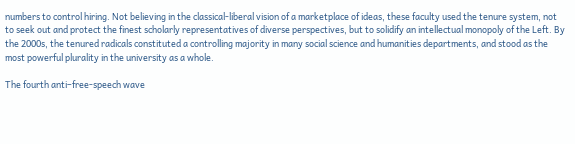numbers to control hiring. Not believing in the classical-liberal vision of a marketplace of ideas, these faculty used the tenure system, not to seek out and protect the finest scholarly representatives of diverse perspectives, but to solidify an intellectual monopoly of the Left. By the 2000s, the tenured radicals constituted a controlling majority in many social science and humanities departments, and stood as the most powerful plurality in the university as a whole.

The fourth anti–free-speech wave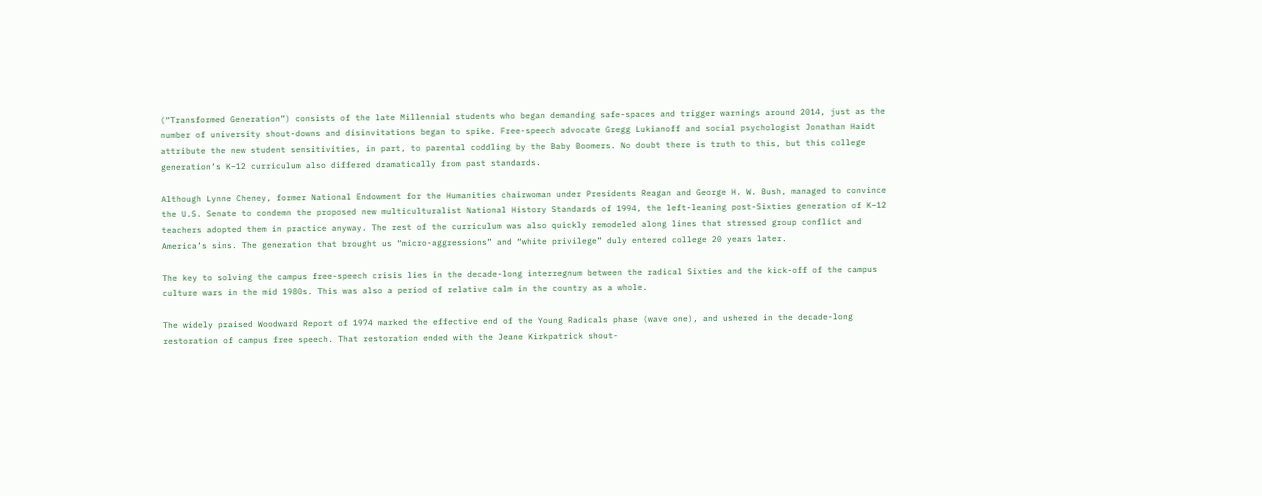(“Transformed Generation”) consists of the late Millennial students who began demanding safe-spaces and trigger warnings around 2014, just as the number of university shout-downs and disinvitations began to spike. Free-speech advocate Gregg Lukianoff and social psychologist Jonathan Haidt attribute the new student sensitivities, in part, to parental coddling by the Baby Boomers. No doubt there is truth to this, but this college generation’s K–12 curriculum also differed dramatically from past standards.

Although Lynne Cheney, former National Endowment for the Humanities chairwoman under Presidents Reagan and George H. W. Bush, managed to convince the U.S. Senate to condemn the proposed new multiculturalist National History Standards of 1994, the left-leaning post-Sixties generation of K–12 teachers adopted them in practice anyway. The rest of the curriculum was also quickly remodeled along lines that stressed group conflict and America’s sins. The generation that brought us “micro-aggressions” and “white privilege” duly entered college 20 years later.

The key to solving the campus free-speech crisis lies in the decade-long interregnum between the radical Sixties and the kick-off of the campus culture wars in the mid 1980s. This was also a period of relative calm in the country as a whole.

The widely praised Woodward Report of 1974 marked the effective end of the Young Radicals phase (wave one), and ushered in the decade-long restoration of campus free speech. That restoration ended with the Jeane Kirkpatrick shout-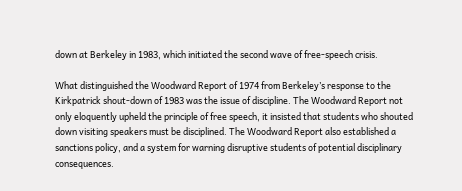down at Berkeley in 1983, which initiated the second wave of free-speech crisis.

What distinguished the Woodward Report of 1974 from Berkeley’s response to the Kirkpatrick shout-down of 1983 was the issue of discipline. The Woodward Report not only eloquently upheld the principle of free speech, it insisted that students who shouted down visiting speakers must be disciplined. The Woodward Report also established a sanctions policy, and a system for warning disruptive students of potential disciplinary consequences.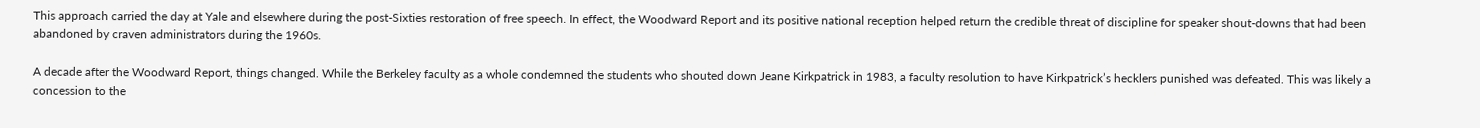This approach carried the day at Yale and elsewhere during the post-Sixties restoration of free speech. In effect, the Woodward Report and its positive national reception helped return the credible threat of discipline for speaker shout-downs that had been abandoned by craven administrators during the 1960s.

A decade after the Woodward Report, things changed. While the Berkeley faculty as a whole condemned the students who shouted down Jeane Kirkpatrick in 1983, a faculty resolution to have Kirkpatrick’s hecklers punished was defeated. This was likely a concession to the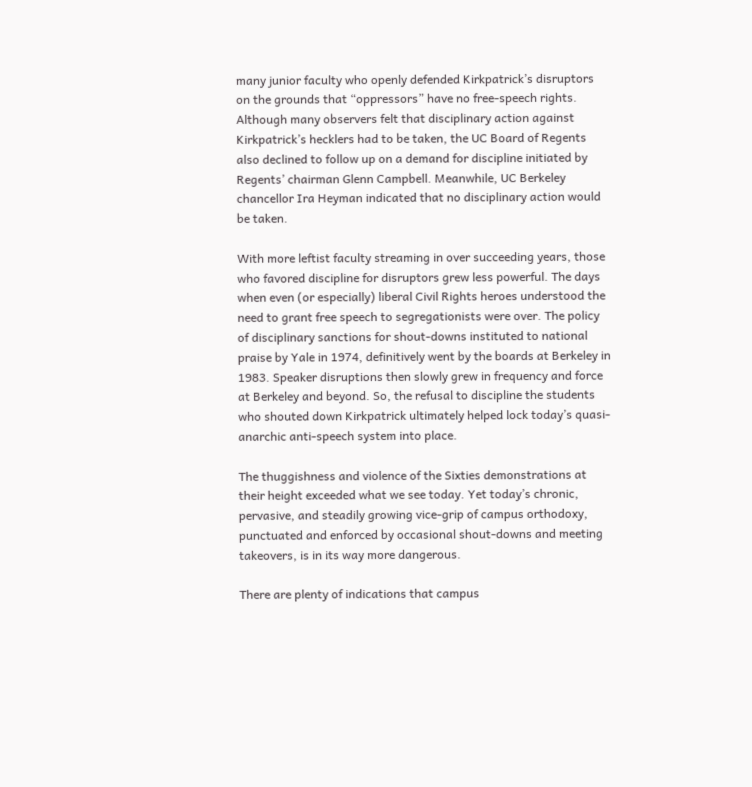many junior faculty who openly defended Kirkpatrick’s disruptors on the grounds that “oppressors” have no free-speech rights. Although many observers felt that disciplinary action against Kirkpatrick’s hecklers had to be taken, the UC Board of Regents also declined to follow up on a demand for discipline initiated by Regents’ chairman Glenn Campbell. Meanwhile, UC Berkeley chancellor Ira Heyman indicated that no disciplinary action would be taken.

With more leftist faculty streaming in over succeeding years, those who favored discipline for disruptors grew less powerful. The days when even (or especially) liberal Civil Rights heroes understood the need to grant free speech to segregationists were over. The policy of disciplinary sanctions for shout-downs instituted to national praise by Yale in 1974, definitively went by the boards at Berkeley in 1983. Speaker disruptions then slowly grew in frequency and force at Berkeley and beyond. So, the refusal to discipline the students who shouted down Kirkpatrick ultimately helped lock today’s quasi-anarchic anti-speech system into place.

The thuggishness and violence of the Sixties demonstrations at their height exceeded what we see today. Yet today’s chronic, pervasive, and steadily growing vice-grip of campus orthodoxy, punctuated and enforced by occasional shout-downs and meeting takeovers, is in its way more dangerous.

There are plenty of indications that campus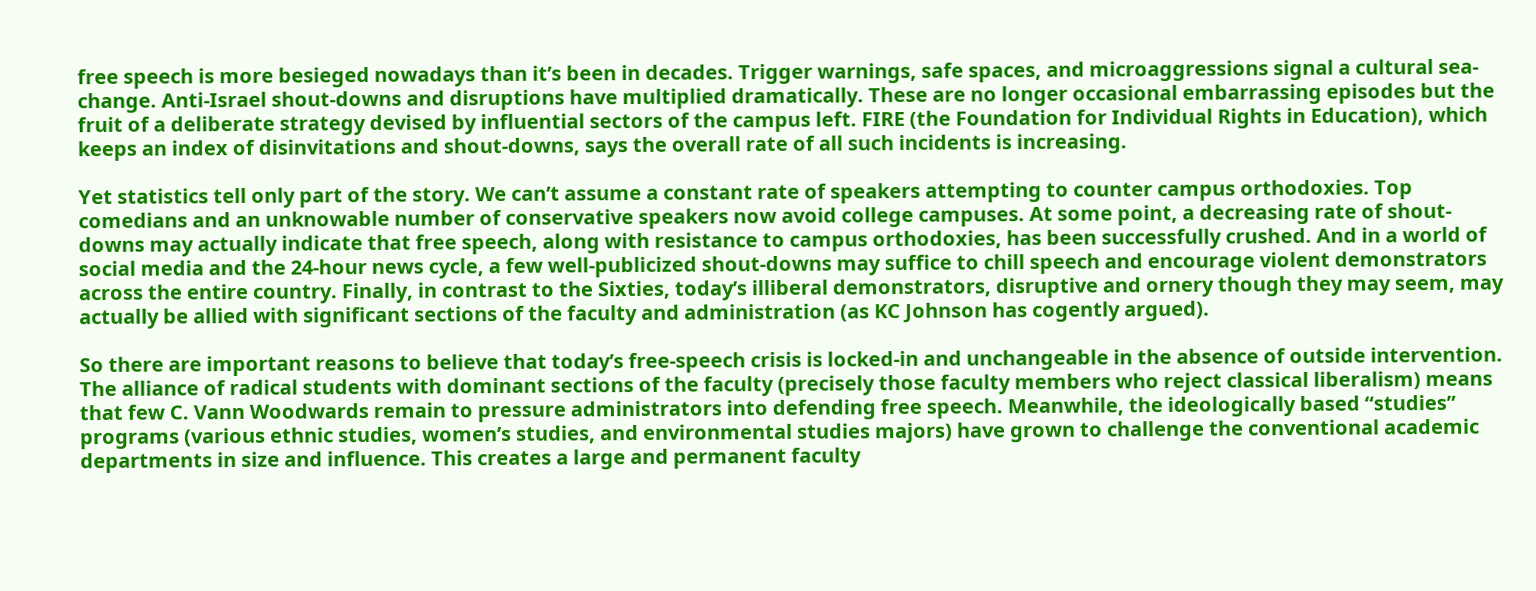free speech is more besieged nowadays than it’s been in decades. Trigger warnings, safe spaces, and microaggressions signal a cultural sea-change. Anti-Israel shout-downs and disruptions have multiplied dramatically. These are no longer occasional embarrassing episodes but the fruit of a deliberate strategy devised by influential sectors of the campus left. FIRE (the Foundation for Individual Rights in Education), which keeps an index of disinvitations and shout-downs, says the overall rate of all such incidents is increasing.

Yet statistics tell only part of the story. We can’t assume a constant rate of speakers attempting to counter campus orthodoxies. Top comedians and an unknowable number of conservative speakers now avoid college campuses. At some point, a decreasing rate of shout-downs may actually indicate that free speech, along with resistance to campus orthodoxies, has been successfully crushed. And in a world of social media and the 24-hour news cycle, a few well-publicized shout-downs may suffice to chill speech and encourage violent demonstrators across the entire country. Finally, in contrast to the Sixties, today’s illiberal demonstrators, disruptive and ornery though they may seem, may actually be allied with significant sections of the faculty and administration (as KC Johnson has cogently argued).

So there are important reasons to believe that today’s free-speech crisis is locked-in and unchangeable in the absence of outside intervention. The alliance of radical students with dominant sections of the faculty (precisely those faculty members who reject classical liberalism) means that few C. Vann Woodwards remain to pressure administrators into defending free speech. Meanwhile, the ideologically based “studies” programs (various ethnic studies, women’s studies, and environmental studies majors) have grown to challenge the conventional academic departments in size and influence. This creates a large and permanent faculty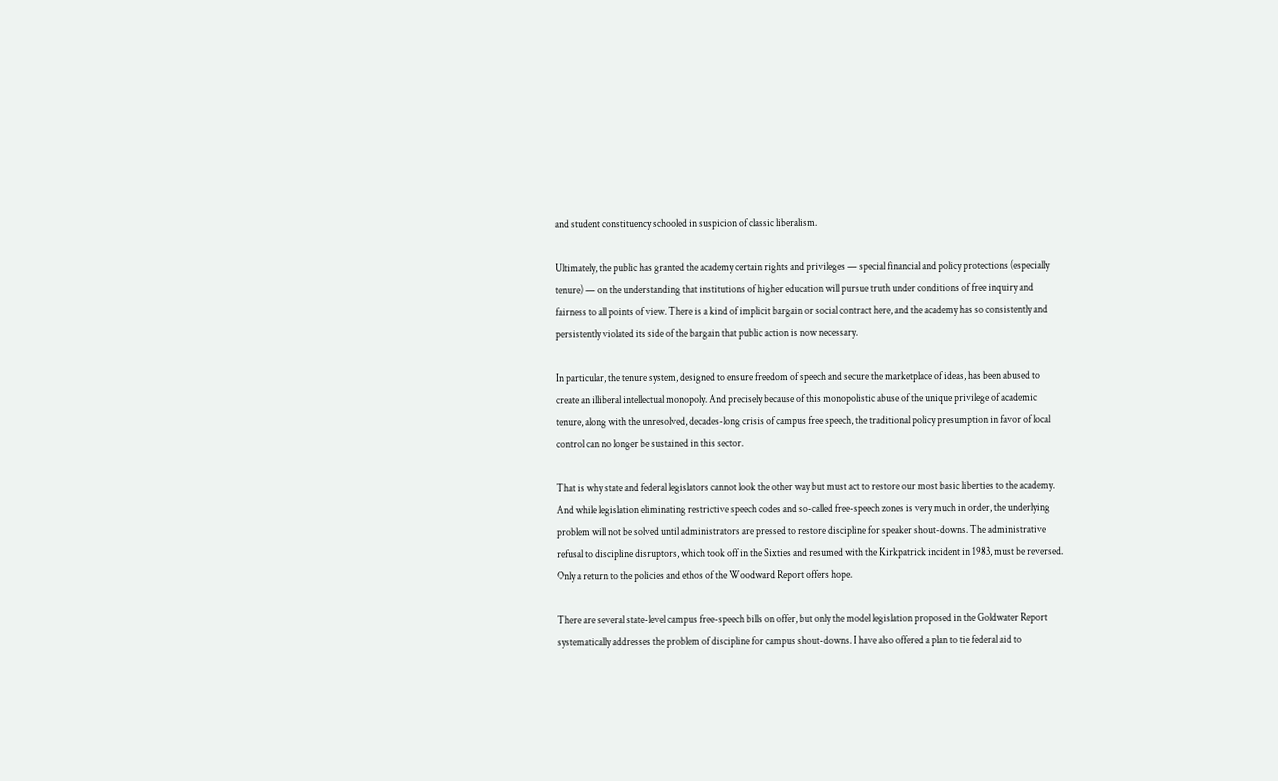and student constituency schooled in suspicion of classic liberalism.

Ultimately, the public has granted the academy certain rights and privileges — special financial and policy protections (especially tenure) — on the understanding that institutions of higher education will pursue truth under conditions of free inquiry and fairness to all points of view. There is a kind of implicit bargain or social contract here, and the academy has so consistently and persistently violated its side of the bargain that public action is now necessary.

In particular, the tenure system, designed to ensure freedom of speech and secure the marketplace of ideas, has been abused to create an illiberal intellectual monopoly. And precisely because of this monopolistic abuse of the unique privilege of academic tenure, along with the unresolved, decades-long crisis of campus free speech, the traditional policy presumption in favor of local control can no longer be sustained in this sector.

That is why state and federal legislators cannot look the other way but must act to restore our most basic liberties to the academy. And while legislation eliminating restrictive speech codes and so-called free-speech zones is very much in order, the underlying problem will not be solved until administrators are pressed to restore discipline for speaker shout-downs. The administrative refusal to discipline disruptors, which took off in the Sixties and resumed with the Kirkpatrick incident in 1983, must be reversed. Only a return to the policies and ethos of the Woodward Report offers hope.

There are several state-level campus free-speech bills on offer, but only the model legislation proposed in the Goldwater Report systematically addresses the problem of discipline for campus shout-downs. I have also offered a plan to tie federal aid to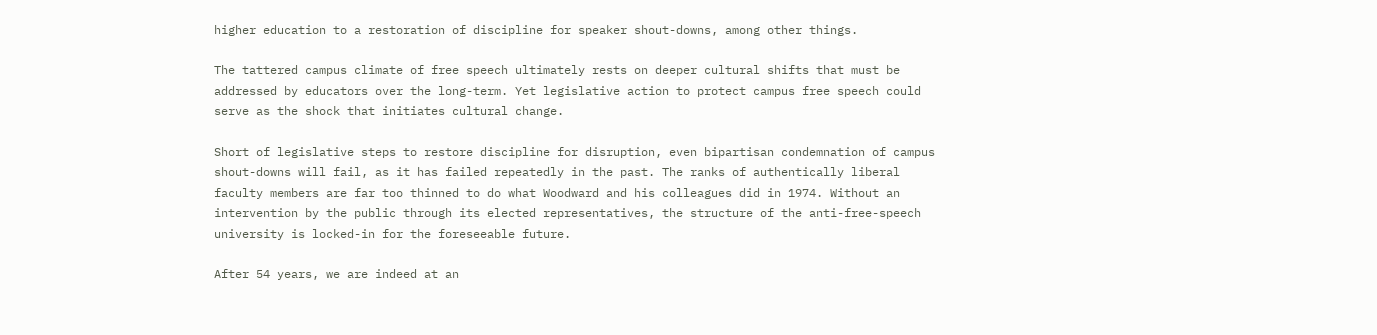higher education to a restoration of discipline for speaker shout-downs, among other things.

The tattered campus climate of free speech ultimately rests on deeper cultural shifts that must be addressed by educators over the long-term. Yet legislative action to protect campus free speech could serve as the shock that initiates cultural change.

Short of legislative steps to restore discipline for disruption, even bipartisan condemnation of campus shout-downs will fail, as it has failed repeatedly in the past. The ranks of authentically liberal faculty members are far too thinned to do what Woodward and his colleagues did in 1974. Without an intervention by the public through its elected representatives, the structure of the anti-free-speech university is locked-in for the foreseeable future.

After 54 years, we are indeed at an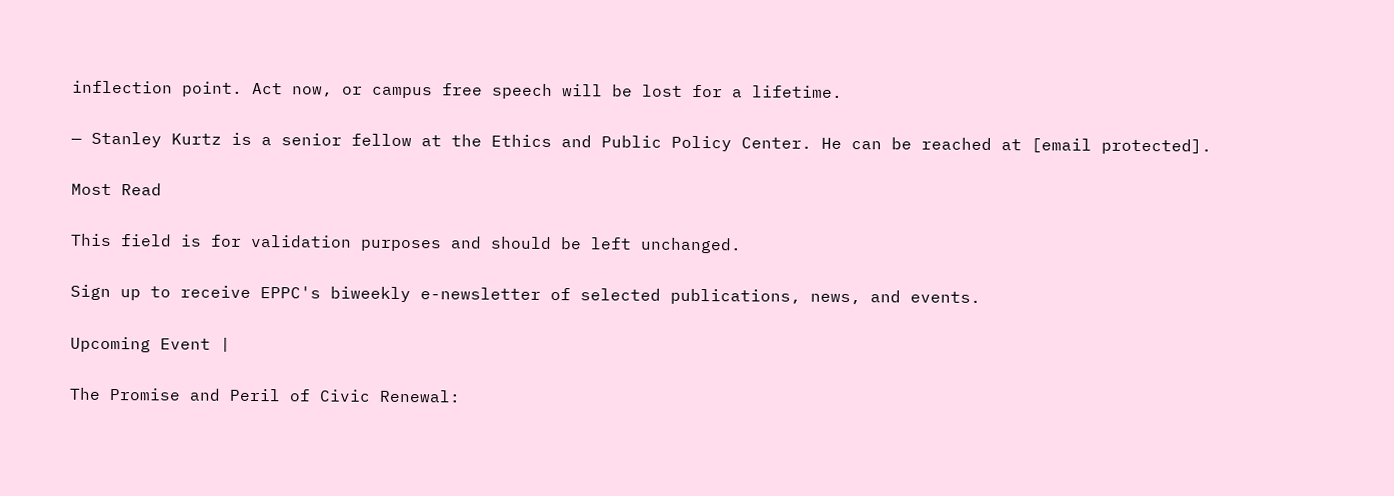inflection point. Act now, or campus free speech will be lost for a lifetime.

— Stanley Kurtz is a senior fellow at the Ethics and Public Policy Center. He can be reached at [email protected].

Most Read

This field is for validation purposes and should be left unchanged.

Sign up to receive EPPC's biweekly e-newsletter of selected publications, news, and events.

Upcoming Event |

The Promise and Peril of Civic Renewal: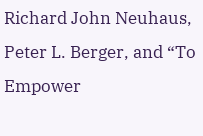Richard John Neuhaus, Peter L. Berger, and “To Empower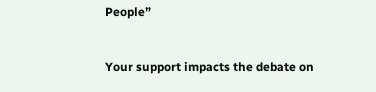People”


Your support impacts the debate on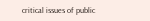critical issues of public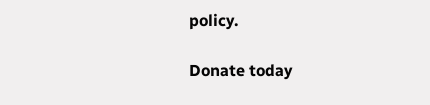policy.

Donate today